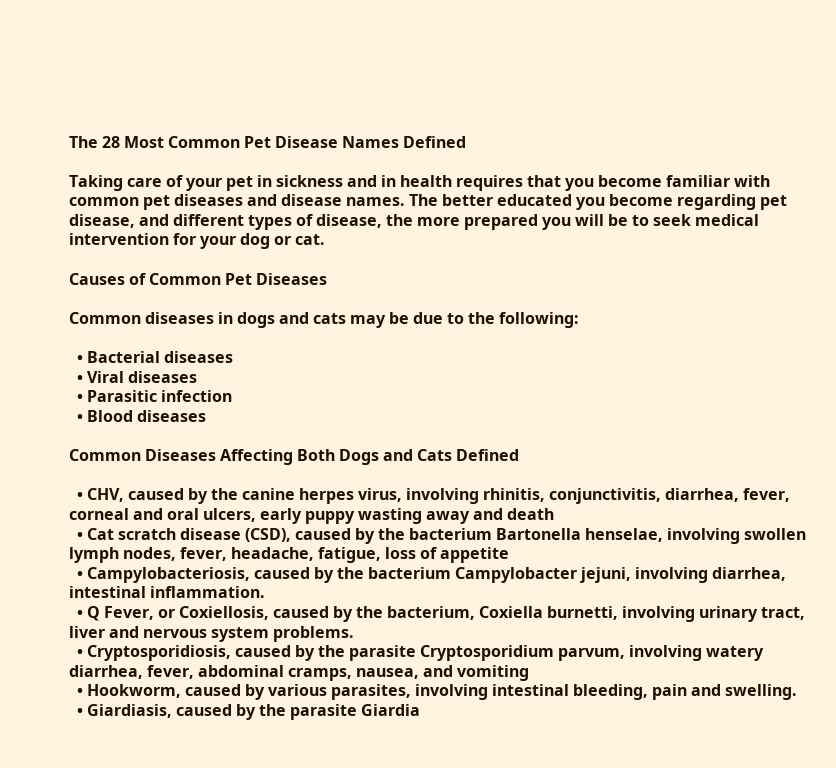The 28 Most Common Pet Disease Names Defined

Taking care of your pet in sickness and in health requires that you become familiar with common pet diseases and disease names. The better educated you become regarding pet disease, and different types of disease, the more prepared you will be to seek medical intervention for your dog or cat.

Causes of Common Pet Diseases

Common diseases in dogs and cats may be due to the following:

  • Bacterial diseases
  • Viral diseases
  • Parasitic infection
  • Blood diseases

Common Diseases Affecting Both Dogs and Cats Defined

  • CHV, caused by the canine herpes virus, involving rhinitis, conjunctivitis, diarrhea, fever, corneal and oral ulcers, early puppy wasting away and death
  • Cat scratch disease (CSD), caused by the bacterium Bartonella henselae, involving swollen lymph nodes, fever, headache, fatigue, loss of appetite
  • Campylobacteriosis, caused by the bacterium Campylobacter jejuni, involving diarrhea, intestinal inflammation.
  • Q Fever, or Coxiellosis, caused by the bacterium, Coxiella burnetti, involving urinary tract, liver and nervous system problems.
  • Cryptosporidiosis, caused by the parasite Cryptosporidium parvum, involving watery diarrhea, fever, abdominal cramps, nausea, and vomiting
  • Hookworm, caused by various parasites, involving intestinal bleeding, pain and swelling.
  • Giardiasis, caused by the parasite Giardia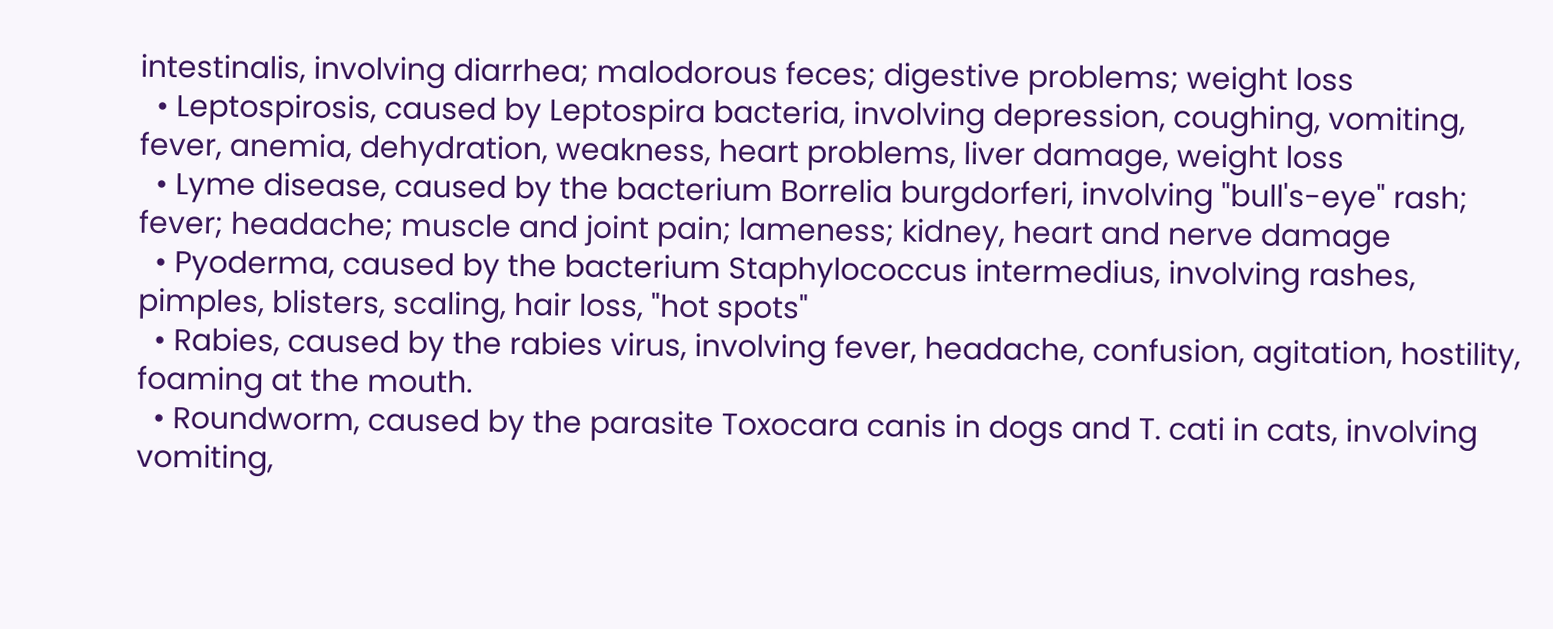intestinalis, involving diarrhea; malodorous feces; digestive problems; weight loss
  • Leptospirosis, caused by Leptospira bacteria, involving depression, coughing, vomiting, fever, anemia, dehydration, weakness, heart problems, liver damage, weight loss
  • Lyme disease, caused by the bacterium Borrelia burgdorferi, involving "bull's-eye" rash; fever; headache; muscle and joint pain; lameness; kidney, heart and nerve damage
  • Pyoderma, caused by the bacterium Staphylococcus intermedius, involving rashes, pimples, blisters, scaling, hair loss, "hot spots"
  • Rabies, caused by the rabies virus, involving fever, headache, confusion, agitation, hostility, foaming at the mouth.
  • Roundworm, caused by the parasite Toxocara canis in dogs and T. cati in cats, involving vomiting,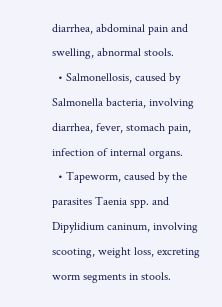diarrhea, abdominal pain and swelling, abnormal stools.
  • Salmonellosis, caused by Salmonella bacteria, involving diarrhea, fever, stomach pain, infection of internal organs.
  • Tapeworm, caused by the parasites Taenia spp. and Dipylidium caninum, involving scooting, weight loss, excreting worm segments in stools.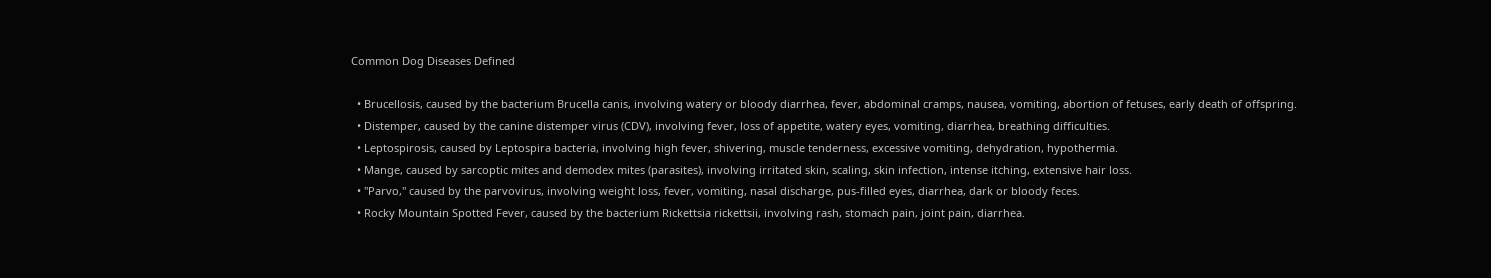Common Dog Diseases Defined

  • Brucellosis, caused by the bacterium Brucella canis, involving watery or bloody diarrhea, fever, abdominal cramps, nausea, vomiting, abortion of fetuses, early death of offspring.
  • Distemper, caused by the canine distemper virus (CDV), involving fever, loss of appetite, watery eyes, vomiting, diarrhea, breathing difficulties.
  • Leptospirosis, caused by Leptospira bacteria, involving high fever, shivering, muscle tenderness, excessive vomiting, dehydration, hypothermia.
  • Mange, caused by sarcoptic mites and demodex mites (parasites), involving irritated skin, scaling, skin infection, intense itching, extensive hair loss.
  • "Parvo," caused by the parvovirus, involving weight loss, fever, vomiting, nasal discharge, pus-filled eyes, diarrhea, dark or bloody feces.
  • Rocky Mountain Spotted Fever, caused by the bacterium Rickettsia rickettsii, involving rash, stomach pain, joint pain, diarrhea.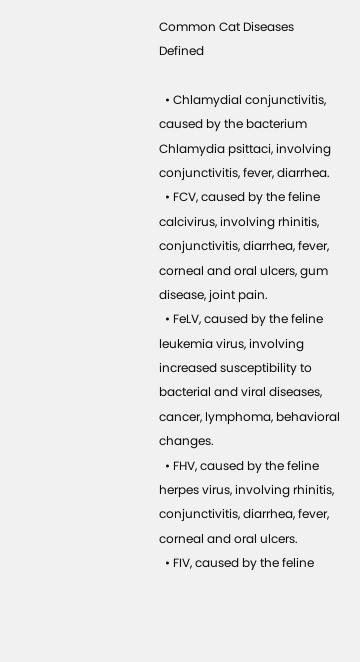Common Cat Diseases Defined

  • Chlamydial conjunctivitis, caused by the bacterium Chlamydia psittaci, involving conjunctivitis, fever, diarrhea.
  • FCV, caused by the feline calcivirus, involving rhinitis, conjunctivitis, diarrhea, fever, corneal and oral ulcers, gum disease, joint pain.
  • FeLV, caused by the feline leukemia virus, involving increased susceptibility to bacterial and viral diseases, cancer, lymphoma, behavioral changes.
  • FHV, caused by the feline herpes virus, involving rhinitis, conjunctivitis, diarrhea, fever, corneal and oral ulcers.
  • FIV, caused by the feline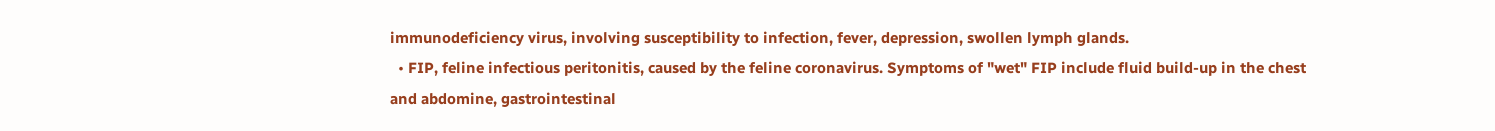immunodeficiency virus, involving susceptibility to infection, fever, depression, swollen lymph glands.
  • FIP, feline infectious peritonitis, caused by the feline coronavirus. Symptoms of "wet" FIP include fluid build-up in the chest and abdomine, gastrointestinal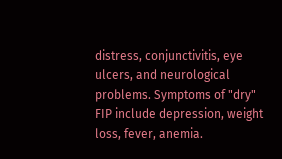distress, conjunctivitis, eye ulcers, and neurological problems. Symptoms of "dry" FIP include depression, weight loss, fever, anemia.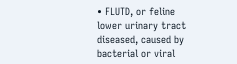• FLUTD, or feline lower urinary tract diseased, caused by bacterial or viral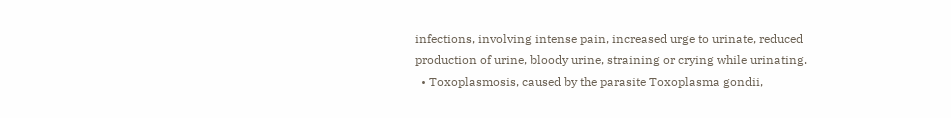infections, involving intense pain, increased urge to urinate, reduced production of urine, bloody urine, straining or crying while urinating.
  • Toxoplasmosis, caused by the parasite Toxoplasma gondii,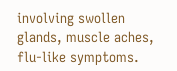involving swollen glands, muscle aches, flu-like symptoms.